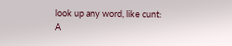look up any word, like cunt:
A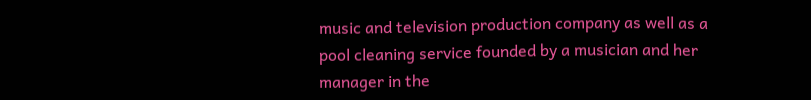music and television production company as well as a pool cleaning service founded by a musician and her manager in the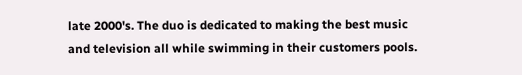late 2000's. The duo is dedicated to making the best music and television all while swimming in their customers pools.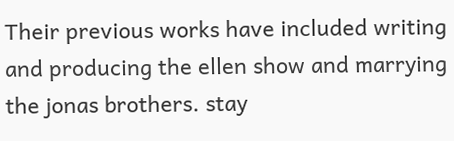Their previous works have included writing and producing the ellen show and marrying the jonas brothers. stay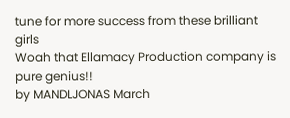tune for more success from these brilliant girls
Woah that Ellamacy Production company is pure genius!!
by MANDLJONAS March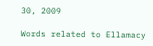30, 2009

Words related to Ellamacy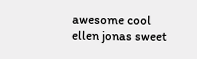awesome cool ellen jonas sweet